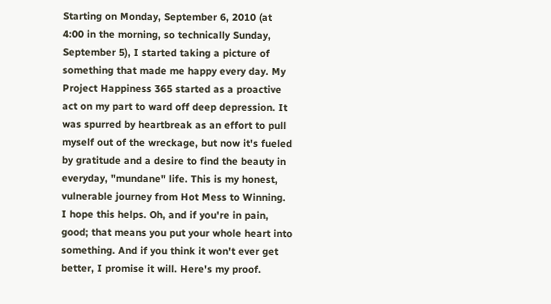Starting on Monday, September 6, 2010 (at 4:00 in the morning, so technically Sunday, September 5), I started taking a picture of something that made me happy every day. My Project Happiness 365 started as a proactive act on my part to ward off deep depression. It was spurred by heartbreak as an effort to pull myself out of the wreckage, but now it's fueled by gratitude and a desire to find the beauty in everyday, "mundane" life. This is my honest, vulnerable journey from Hot Mess to Winning. I hope this helps. Oh, and if you're in pain, good; that means you put your whole heart into something. And if you think it won't ever get better, I promise it will. Here's my proof.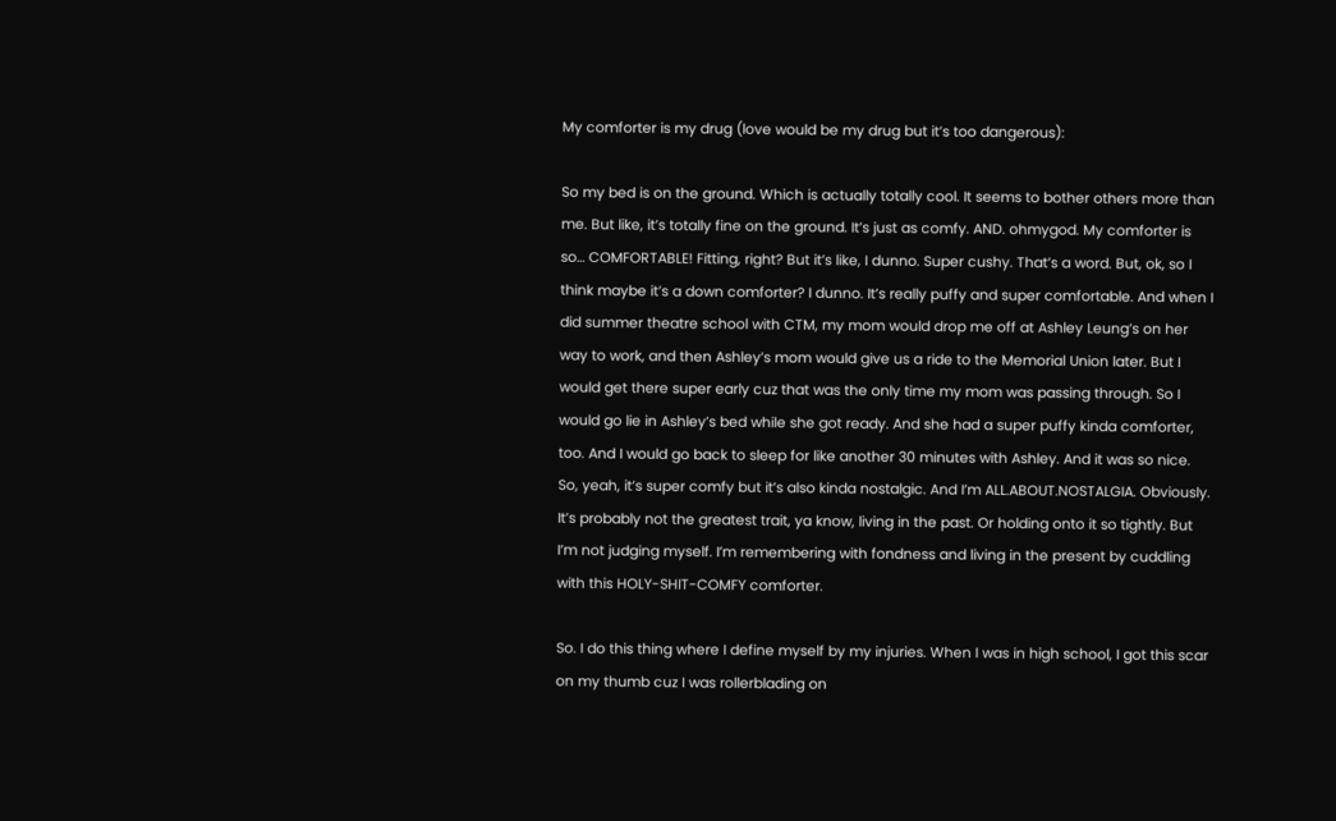My comforter is my drug (love would be my drug but it’s too dangerous):

So my bed is on the ground. Which is actually totally cool. It seems to bother others more than me. But like, it’s totally fine on the ground. It’s just as comfy. AND. ohmygod. My comforter is so… COMFORTABLE! Fitting, right? But it’s like, I dunno. Super cushy. That’s a word. But, ok, so I think maybe it’s a down comforter? I dunno. It’s really puffy and super comfortable. And when I did summer theatre school with CTM, my mom would drop me off at Ashley Leung’s on her way to work, and then Ashley’s mom would give us a ride to the Memorial Union later. But I would get there super early cuz that was the only time my mom was passing through. So I would go lie in Ashley’s bed while she got ready. And she had a super puffy kinda comforter, too. And I would go back to sleep for like another 30 minutes with Ashley. And it was so nice. So, yeah, it’s super comfy but it’s also kinda nostalgic. And I’m ALL.ABOUT.NOSTALGIA. Obviously. It’s probably not the greatest trait, ya know, living in the past. Or holding onto it so tightly. But I’m not judging myself. I’m remembering with fondness and living in the present by cuddling with this HOLY-SHIT-COMFY comforter.

So. I do this thing where I define myself by my injuries. When I was in high school, I got this scar on my thumb cuz I was rollerblading on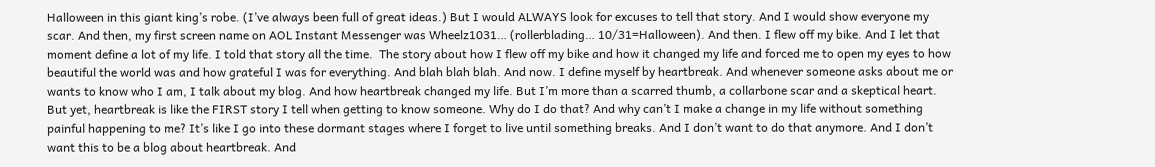Halloween in this giant king’s robe. (I’ve always been full of great ideas.) But I would ALWAYS look for excuses to tell that story. And I would show everyone my scar. And then, my first screen name on AOL Instant Messenger was Wheelz1031… (rollerblading… 10/31=Halloween). And then. I flew off my bike. And I let that moment define a lot of my life. I told that story all the time.  The story about how I flew off my bike and how it changed my life and forced me to open my eyes to how beautiful the world was and how grateful I was for everything. And blah blah blah. And now. I define myself by heartbreak. And whenever someone asks about me or wants to know who I am, I talk about my blog. And how heartbreak changed my life. But I’m more than a scarred thumb, a collarbone scar and a skeptical heart. But yet, heartbreak is like the FIRST story I tell when getting to know someone. Why do I do that? And why can’t I make a change in my life without something painful happening to me? It’s like I go into these dormant stages where I forget to live until something breaks. And I don’t want to do that anymore. And I don’t want this to be a blog about heartbreak. And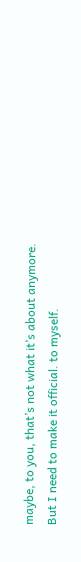maybe, to you, that’s not what it’s about anymore. But I need to make it official. to myself.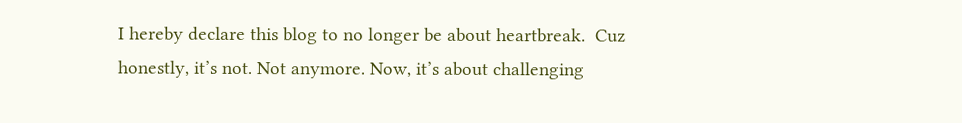I hereby declare this blog to no longer be about heartbreak.  Cuz honestly, it’s not. Not anymore. Now, it’s about challenging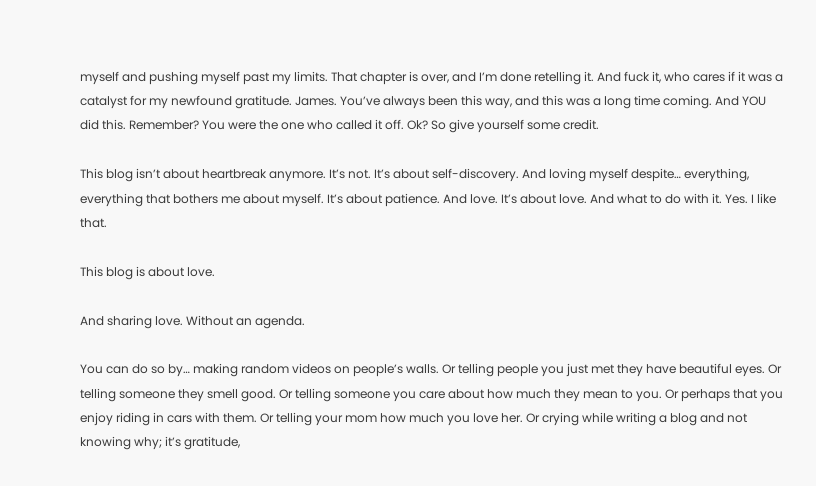myself and pushing myself past my limits. That chapter is over, and I’m done retelling it. And fuck it, who cares if it was a catalyst for my newfound gratitude. James. You’ve always been this way, and this was a long time coming. And YOU did this. Remember? You were the one who called it off. Ok? So give yourself some credit.

This blog isn’t about heartbreak anymore. It’s not. It’s about self-discovery. And loving myself despite… everything, everything that bothers me about myself. It’s about patience. And love. It’s about love. And what to do with it. Yes. I like that.

This blog is about love.

And sharing love. Without an agenda.

You can do so by… making random videos on people’s walls. Or telling people you just met they have beautiful eyes. Or telling someone they smell good. Or telling someone you care about how much they mean to you. Or perhaps that you enjoy riding in cars with them. Or telling your mom how much you love her. Or crying while writing a blog and not knowing why; it’s gratitude,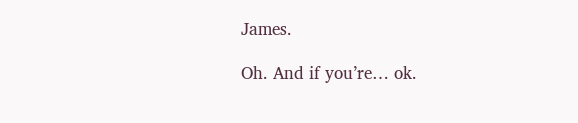James.

Oh. And if you’re… ok.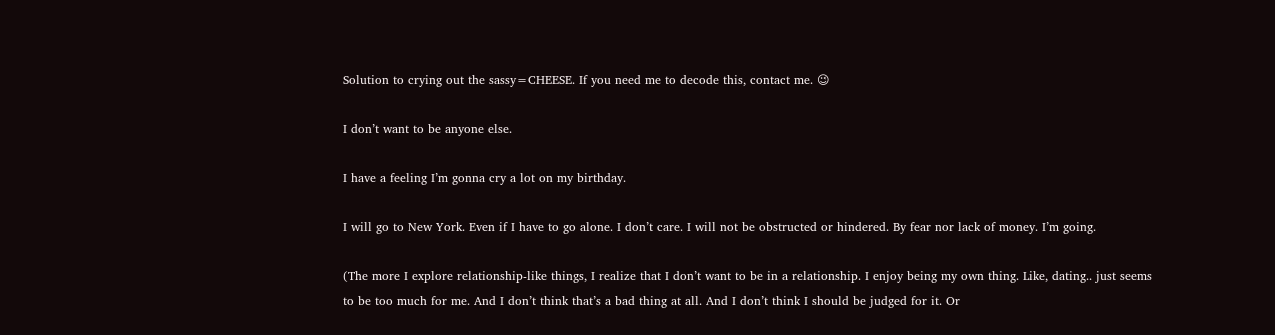Solution to crying out the sassy=CHEESE. If you need me to decode this, contact me. 😉

I don’t want to be anyone else.

I have a feeling I’m gonna cry a lot on my birthday.

I will go to New York. Even if I have to go alone. I don’t care. I will not be obstructed or hindered. By fear nor lack of money. I’m going.

(The more I explore relationship-like things, I realize that I don’t want to be in a relationship. I enjoy being my own thing. Like, dating.. just seems to be too much for me. And I don’t think that’s a bad thing at all. And I don’t think I should be judged for it. Or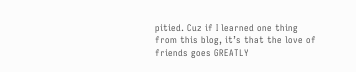pitied. Cuz if I learned one thing from this blog, it’s that the love of friends goes GREATLY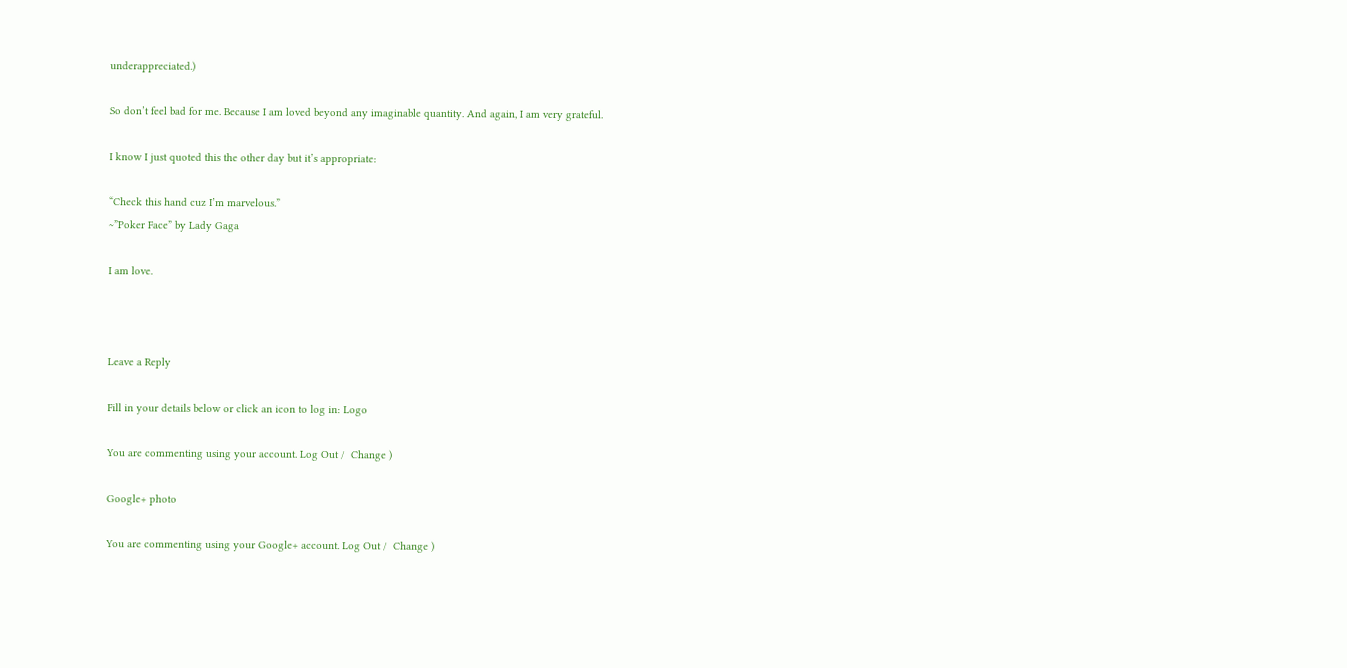underappreciated.)

So don’t feel bad for me. Because I am loved beyond any imaginable quantity. And again, I am very grateful.

I know I just quoted this the other day but it’s appropriate:

“Check this hand cuz I’m marvelous.”
~”Poker Face” by Lady Gaga

I am love.



Leave a Reply

Fill in your details below or click an icon to log in: Logo

You are commenting using your account. Log Out /  Change )

Google+ photo

You are commenting using your Google+ account. Log Out /  Change )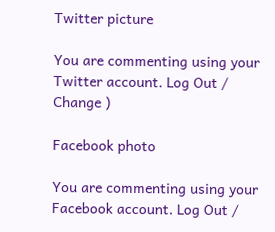Twitter picture

You are commenting using your Twitter account. Log Out /  Change )

Facebook photo

You are commenting using your Facebook account. Log Out /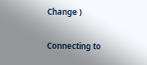Change )

Connecting to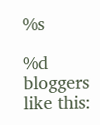%s

%d bloggers like this: